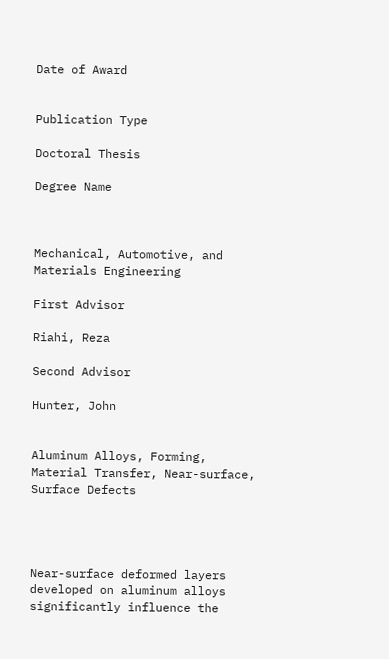Date of Award


Publication Type

Doctoral Thesis

Degree Name



Mechanical, Automotive, and Materials Engineering

First Advisor

Riahi, Reza

Second Advisor

Hunter, John


Aluminum Alloys, Forming, Material Transfer, Near-surface, Surface Defects




Near-surface deformed layers developed on aluminum alloys significantly influence the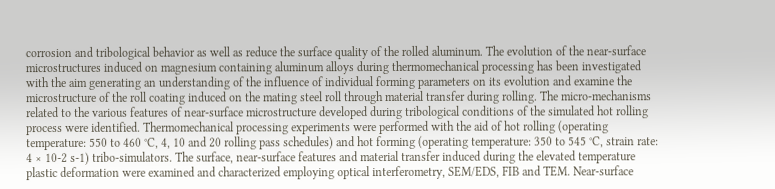corrosion and tribological behavior as well as reduce the surface quality of the rolled aluminum. The evolution of the near-surface microstructures induced on magnesium containing aluminum alloys during thermomechanical processing has been investigated with the aim generating an understanding of the influence of individual forming parameters on its evolution and examine the microstructure of the roll coating induced on the mating steel roll through material transfer during rolling. The micro-mechanisms related to the various features of near-surface microstructure developed during tribological conditions of the simulated hot rolling process were identified. Thermomechanical processing experiments were performed with the aid of hot rolling (operating temperature: 550 to 460 °C, 4, 10 and 20 rolling pass schedules) and hot forming (operating temperature: 350 to 545 °C, strain rate: 4 × 10-2 s-1) tribo-simulators. The surface, near-surface features and material transfer induced during the elevated temperature plastic deformation were examined and characterized employing optical interferometry, SEM/EDS, FIB and TEM. Near-surface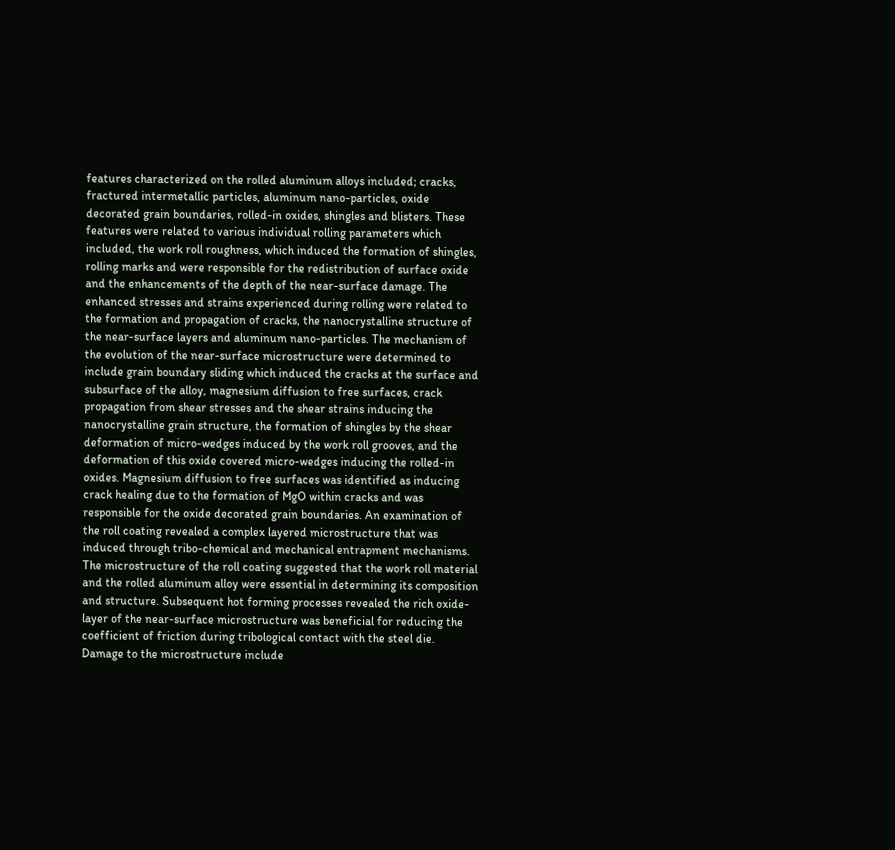features characterized on the rolled aluminum alloys included; cracks, fractured intermetallic particles, aluminum nano-particles, oxide decorated grain boundaries, rolled-in oxides, shingles and blisters. These features were related to various individual rolling parameters which included, the work roll roughness, which induced the formation of shingles, rolling marks and were responsible for the redistribution of surface oxide and the enhancements of the depth of the near-surface damage. The enhanced stresses and strains experienced during rolling were related to the formation and propagation of cracks, the nanocrystalline structure of the near-surface layers and aluminum nano-particles. The mechanism of the evolution of the near-surface microstructure were determined to include grain boundary sliding which induced the cracks at the surface and subsurface of the alloy, magnesium diffusion to free surfaces, crack propagation from shear stresses and the shear strains inducing the nanocrystalline grain structure, the formation of shingles by the shear deformation of micro-wedges induced by the work roll grooves, and the deformation of this oxide covered micro-wedges inducing the rolled-in oxides. Magnesium diffusion to free surfaces was identified as inducing crack healing due to the formation of MgO within cracks and was responsible for the oxide decorated grain boundaries. An examination of the roll coating revealed a complex layered microstructure that was induced through tribo-chemical and mechanical entrapment mechanisms. The microstructure of the roll coating suggested that the work roll material and the rolled aluminum alloy were essential in determining its composition and structure. Subsequent hot forming processes revealed the rich oxide-layer of the near-surface microstructure was beneficial for reducing the coefficient of friction during tribological contact with the steel die. Damage to the microstructure include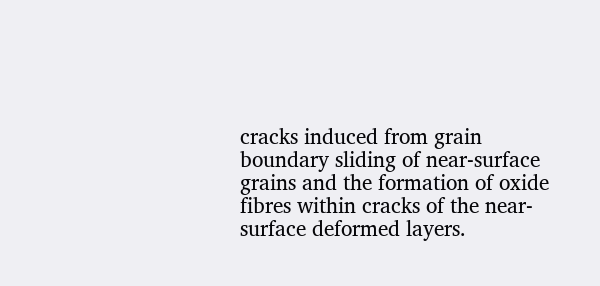cracks induced from grain boundary sliding of near-surface grains and the formation of oxide fibres within cracks of the near-surface deformed layers.